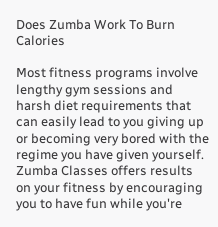Does Zumba Work To Burn Calories

Most fitness programs involve lengthy gym sessions and harsh diet requirements that can easily lead to you giving up or becoming very bored with the regime you have given yourself. Zumba Classes offers results on your fitness by encouraging you to have fun while you're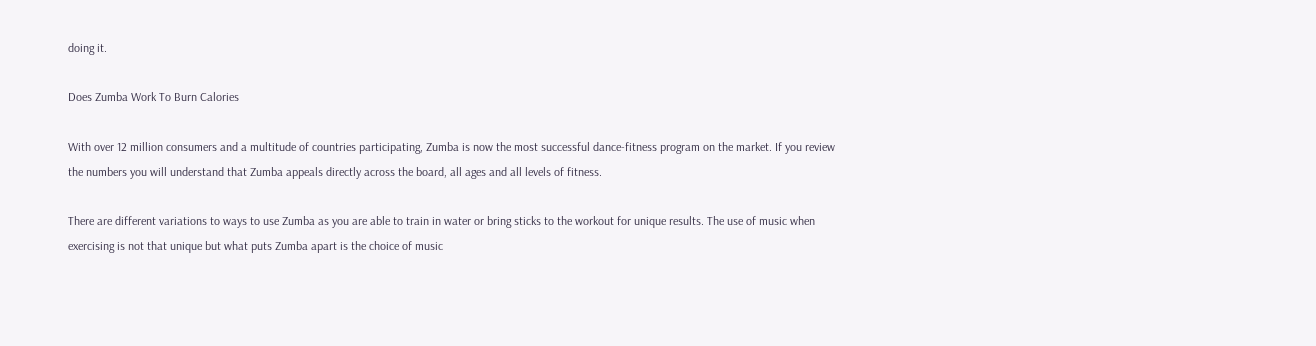doing it.

Does Zumba Work To Burn Calories

With over 12 million consumers and a multitude of countries participating, Zumba is now the most successful dance-fitness program on the market. If you review the numbers you will understand that Zumba appeals directly across the board, all ages and all levels of fitness.

There are different variations to ways to use Zumba as you are able to train in water or bring sticks to the workout for unique results. The use of music when exercising is not that unique but what puts Zumba apart is the choice of music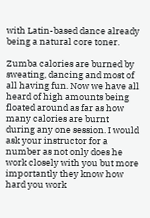with Latin-based dance already being a natural core toner.

Zumba calories are burned by sweating, dancing and most of all having fun. Now we have all heard of high amounts being floated around as far as how many calories are burnt during any one session. I would ask your instructor for a number as not only does he work closely with you but more importantly they know how hard you work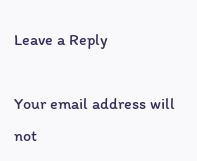Leave a Reply

Your email address will not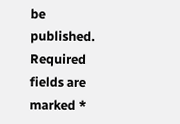be published. Required fields are marked *